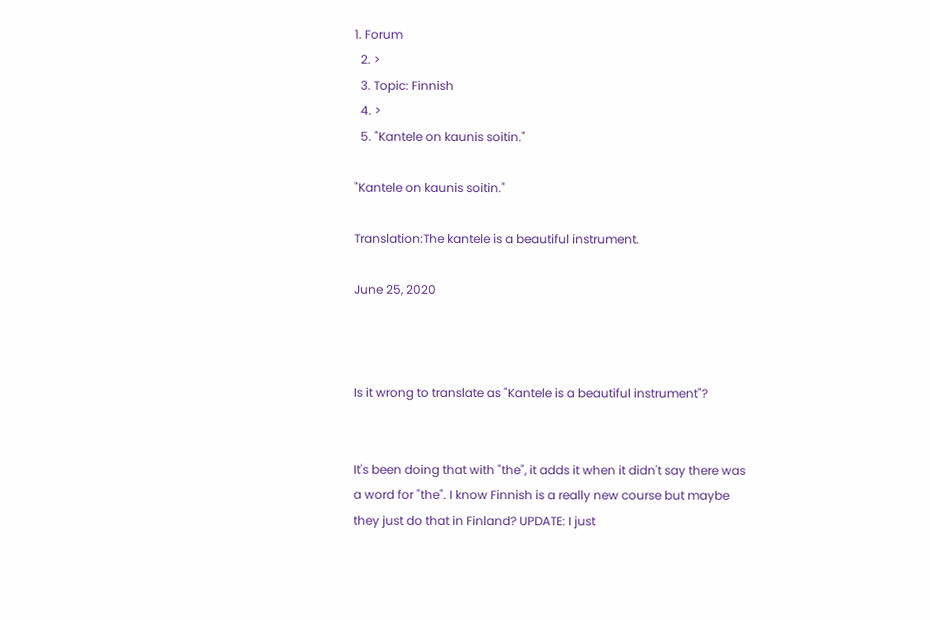1. Forum
  2. >
  3. Topic: Finnish
  4. >
  5. "Kantele on kaunis soitin."

"Kantele on kaunis soitin."

Translation:The kantele is a beautiful instrument.

June 25, 2020



Is it wrong to translate as "Kantele is a beautiful instrument"?


It's been doing that with "the", it adds it when it didn't say there was a word for "the". I know Finnish is a really new course but maybe they just do that in Finland? UPDATE: I just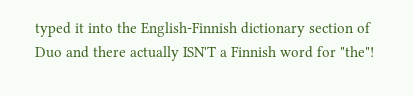typed it into the English-Finnish dictionary section of Duo and there actually ISN'T a Finnish word for "the"!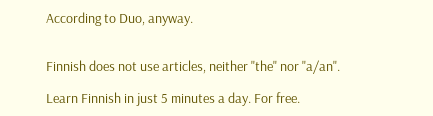According to Duo, anyway.


Finnish does not use articles, neither "the" nor "a/an".

Learn Finnish in just 5 minutes a day. For free.